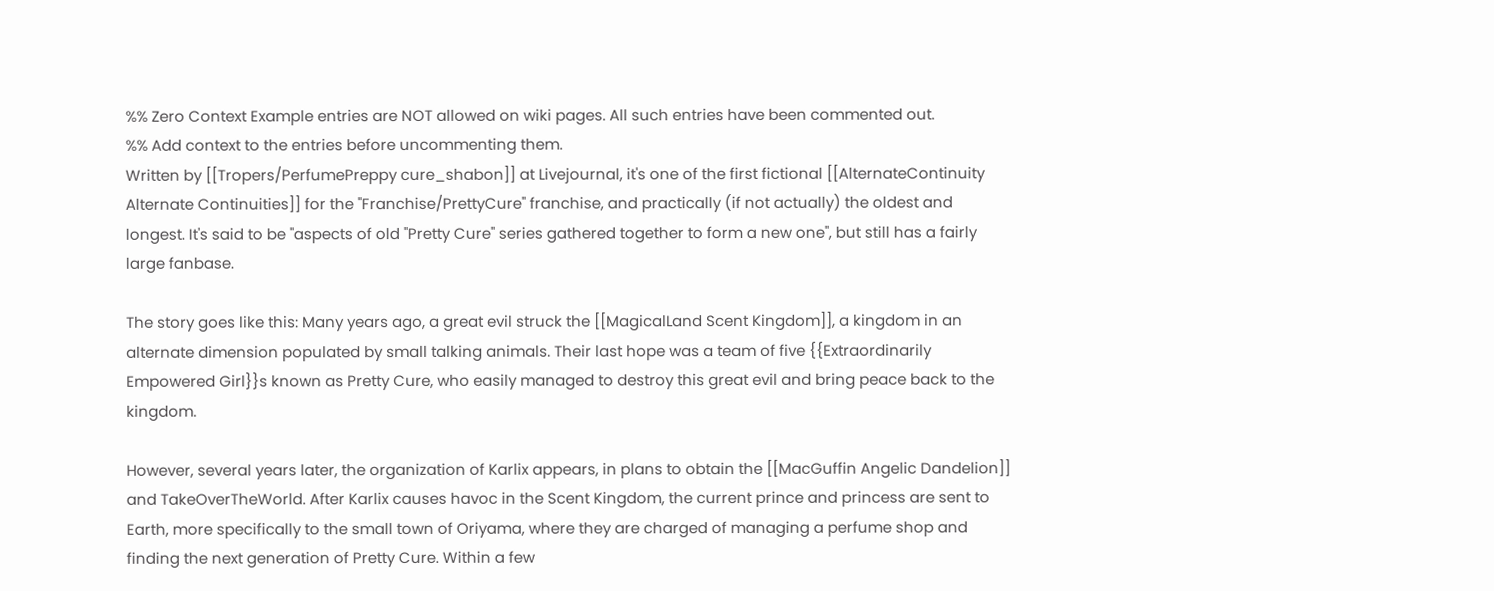%% Zero Context Example entries are NOT allowed on wiki pages. All such entries have been commented out.
%% Add context to the entries before uncommenting them.
Written by [[Tropers/PerfumePreppy cure_shabon]] at Livejournal, it's one of the first fictional [[AlternateContinuity Alternate Continuities]] for the ''Franchise/PrettyCure'' franchise, and practically (if not actually) the oldest and longest. It's said to be "aspects of old ''Pretty Cure'' series gathered together to form a new one", but still has a fairly large fanbase.

The story goes like this: Many years ago, a great evil struck the [[MagicalLand Scent Kingdom]], a kingdom in an alternate dimension populated by small talking animals. Their last hope was a team of five {{Extraordinarily Empowered Girl}}s known as Pretty Cure, who easily managed to destroy this great evil and bring peace back to the kingdom.

However, several years later, the organization of Karlix appears, in plans to obtain the [[MacGuffin Angelic Dandelion]] and TakeOverTheWorld. After Karlix causes havoc in the Scent Kingdom, the current prince and princess are sent to Earth, more specifically to the small town of Oriyama, where they are charged of managing a perfume shop and finding the next generation of Pretty Cure. Within a few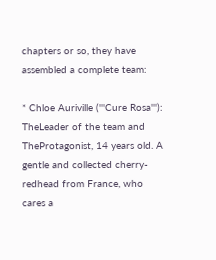chapters or so, they have assembled a complete team:

* Chloe Auriville ('''Cure Rosa'''): TheLeader of the team and TheProtagonist, 14 years old. A gentle and collected cherry-redhead from France, who cares a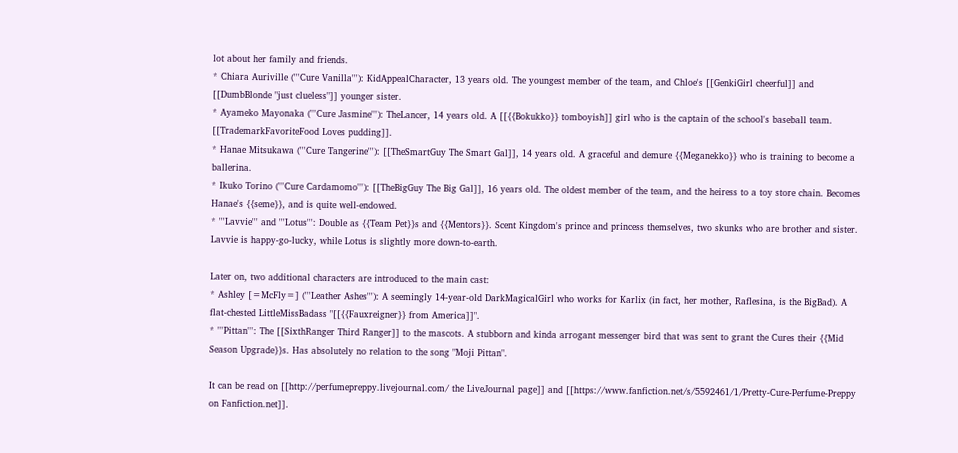lot about her family and friends.
* Chiara Auriville ('''Cure Vanilla'''): KidAppealCharacter, 13 years old. The youngest member of the team, and Chloe's [[GenkiGirl cheerful]] and [[DumbBlonde "just clueless"]] younger sister.
* Ayameko Mayonaka ('''Cure Jasmine'''): TheLancer, 14 years old. A [[{{Bokukko}} tomboyish]] girl who is the captain of the school's baseball team. [[TrademarkFavoriteFood Loves pudding]].
* Hanae Mitsukawa ('''Cure Tangerine'''): [[TheSmartGuy The Smart Gal]], 14 years old. A graceful and demure {{Meganekko}} who is training to become a ballerina.
* Ikuko Torino ('''Cure Cardamomo'''): [[TheBigGuy The Big Gal]], 16 years old. The oldest member of the team, and the heiress to a toy store chain. Becomes Hanae's {{seme}}, and is quite well-endowed.
* '''Lavvie''' and '''Lotus''': Double as {{Team Pet}}s and {{Mentors}}. Scent Kingdom's prince and princess themselves, two skunks who are brother and sister. Lavvie is happy-go-lucky, while Lotus is slightly more down-to-earth.

Later on, two additional characters are introduced to the main cast:
* Ashley [=McFly=] ('''Leather Ashes'''): A seemingly 14-year-old DarkMagicalGirl who works for Karlix (in fact, her mother, Raflesina, is the BigBad). A flat-chested LittleMissBadass "[[{{Fauxreigner}} from America]]".
* '''Pittan''': The [[SixthRanger Third Ranger]] to the mascots. A stubborn and kinda arrogant messenger bird that was sent to grant the Cures their {{Mid Season Upgrade}}s. Has absolutely no relation to the song "Moji Pittan".

It can be read on [[http://perfumepreppy.livejournal.com/ the LiveJournal page]] and [[https://www.fanfiction.net/s/5592461/1/Pretty-Cure-Perfume-Preppy on Fanfiction.net]].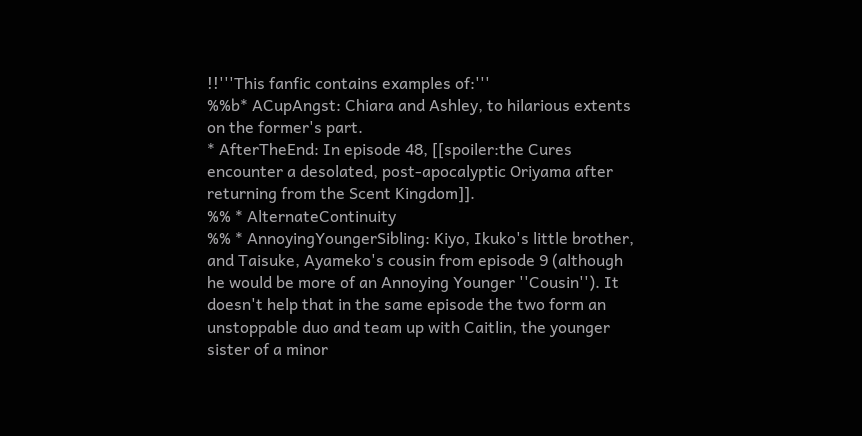!!'''This fanfic contains examples of:'''
%%b* ACupAngst: Chiara and Ashley, to hilarious extents on the former's part.
* AfterTheEnd: In episode 48, [[spoiler:the Cures encounter a desolated, post-apocalyptic Oriyama after returning from the Scent Kingdom]].
%% * AlternateContinuity
%% * AnnoyingYoungerSibling: Kiyo, Ikuko's little brother, and Taisuke, Ayameko's cousin from episode 9 (although he would be more of an Annoying Younger ''Cousin''). It doesn't help that in the same episode the two form an unstoppable duo and team up with Caitlin, the younger sister of a minor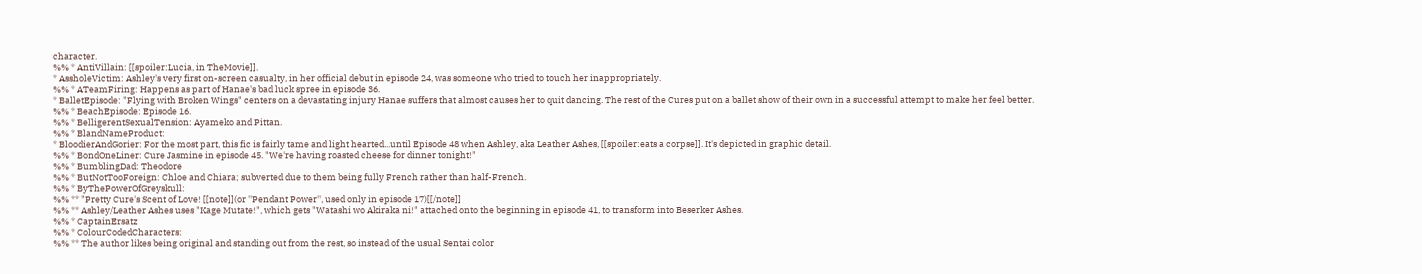character.
%% * AntiVillain: [[spoiler:Lucia, in TheMovie]].
* AssholeVictim: Ashley's very first on-screen casualty, in her official debut in episode 24, was someone who tried to touch her inappropriately.
%% * ATeamFiring: Happens as part of Hanae's bad luck spree in episode 36.
* BalletEpisode: "Flying with Broken Wings" centers on a devastating injury Hanae suffers that almost causes her to quit dancing. The rest of the Cures put on a ballet show of their own in a successful attempt to make her feel better.
%% * BeachEpisode: Episode 16.
%% * BelligerentSexualTension: Ayameko and Pittan.
%% * BlandNameProduct:
* BloodierAndGorier: For the most part, this fic is fairly tame and light hearted...until Episode 48 when Ashley, aka Leather Ashes, [[spoiler:eats a corpse]]. It's depicted in graphic detail.
%% * BondOneLiner: Cure Jasmine in episode 45. "We're having roasted cheese for dinner tonight!"
%% * BumblingDad: Theodore
%% * ButNotTooForeign: Chloe and Chiara; subverted due to them being fully French rather than half-French.
%% * ByThePowerOfGreyskull:
%% ** "Pretty Cure's Scent of Love! [[note]](or ''Pendant Power'', used only in episode 17)[[/note]]
%% ** Ashley/Leather Ashes uses "Kage Mutate!", which gets "Watashi wo Akiraka ni!" attached onto the beginning in episode 41, to transform into Beserker Ashes.
%% * CaptainErsatz
%% * ColourCodedCharacters:
%% ** The author likes being original and standing out from the rest, so instead of the usual Sentai color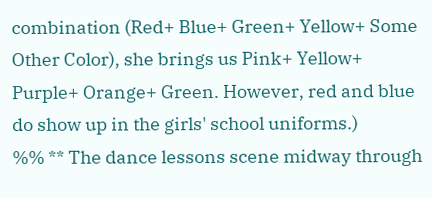combination (Red+ Blue+ Green+ Yellow+ Some Other Color), she brings us Pink+ Yellow+ Purple+ Orange+ Green. However, red and blue do show up in the girls' school uniforms.)
%% ** The dance lessons scene midway through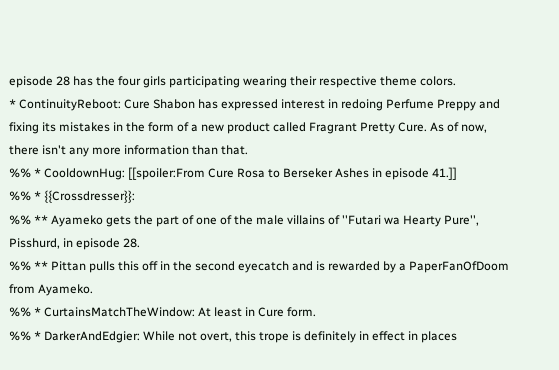episode 28 has the four girls participating wearing their respective theme colors.
* ContinuityReboot: Cure Shabon has expressed interest in redoing Perfume Preppy and fixing its mistakes in the form of a new product called Fragrant Pretty Cure. As of now, there isn't any more information than that.
%% * CooldownHug: [[spoiler:From Cure Rosa to Berseker Ashes in episode 41.]]
%% * {{Crossdresser}}:
%% ** Ayameko gets the part of one of the male villains of ''Futari wa Hearty Pure'', Pisshurd, in episode 28.
%% ** Pittan pulls this off in the second eyecatch and is rewarded by a PaperFanOfDoom from Ayameko.
%% * CurtainsMatchTheWindow: At least in Cure form.
%% * DarkerAndEdgier: While not overt, this trope is definitely in effect in places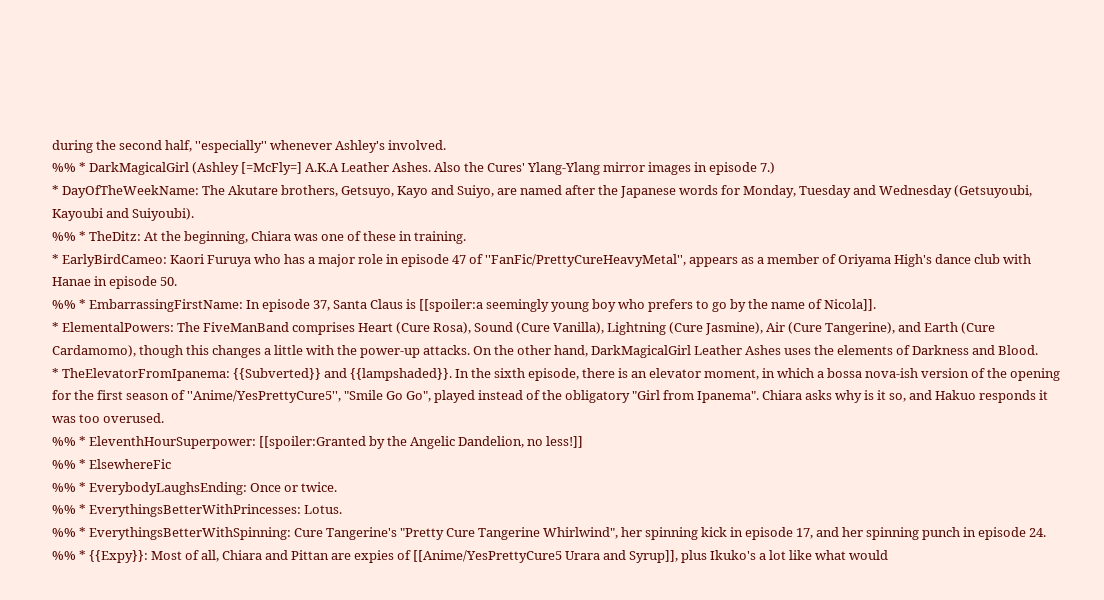during the second half, ''especially'' whenever Ashley's involved.
%% * DarkMagicalGirl (Ashley [=McFly=] A.K.A Leather Ashes. Also the Cures' Ylang-Ylang mirror images in episode 7.)
* DayOfTheWeekName: The Akutare brothers, Getsuyo, Kayo and Suiyo, are named after the Japanese words for Monday, Tuesday and Wednesday (Getsuyoubi, Kayoubi and Suiyoubi).
%% * TheDitz: At the beginning, Chiara was one of these in training.
* EarlyBirdCameo: Kaori Furuya who has a major role in episode 47 of ''FanFic/PrettyCureHeavyMetal'', appears as a member of Oriyama High's dance club with Hanae in episode 50.
%% * EmbarrassingFirstName: In episode 37, Santa Claus is [[spoiler:a seemingly young boy who prefers to go by the name of Nicola]].
* ElementalPowers: The FiveManBand comprises Heart (Cure Rosa), Sound (Cure Vanilla), Lightning (Cure Jasmine), Air (Cure Tangerine), and Earth (Cure Cardamomo), though this changes a little with the power-up attacks. On the other hand, DarkMagicalGirl Leather Ashes uses the elements of Darkness and Blood.
* TheElevatorFromIpanema: {{Subverted}} and {{lampshaded}}. In the sixth episode, there is an elevator moment, in which a bossa nova-ish version of the opening for the first season of ''Anime/YesPrettyCure5'', "Smile Go Go", played instead of the obligatory "Girl from Ipanema". Chiara asks why is it so, and Hakuo responds it was too overused.
%% * EleventhHourSuperpower: [[spoiler:Granted by the Angelic Dandelion, no less!]]
%% * ElsewhereFic
%% * EverybodyLaughsEnding: Once or twice.
%% * EverythingsBetterWithPrincesses: Lotus.
%% * EverythingsBetterWithSpinning: Cure Tangerine's "Pretty Cure Tangerine Whirlwind", her spinning kick in episode 17, and her spinning punch in episode 24.
%% * {{Expy}}: Most of all, Chiara and Pittan are expies of [[Anime/YesPrettyCure5 Urara and Syrup]], plus Ikuko's a lot like what would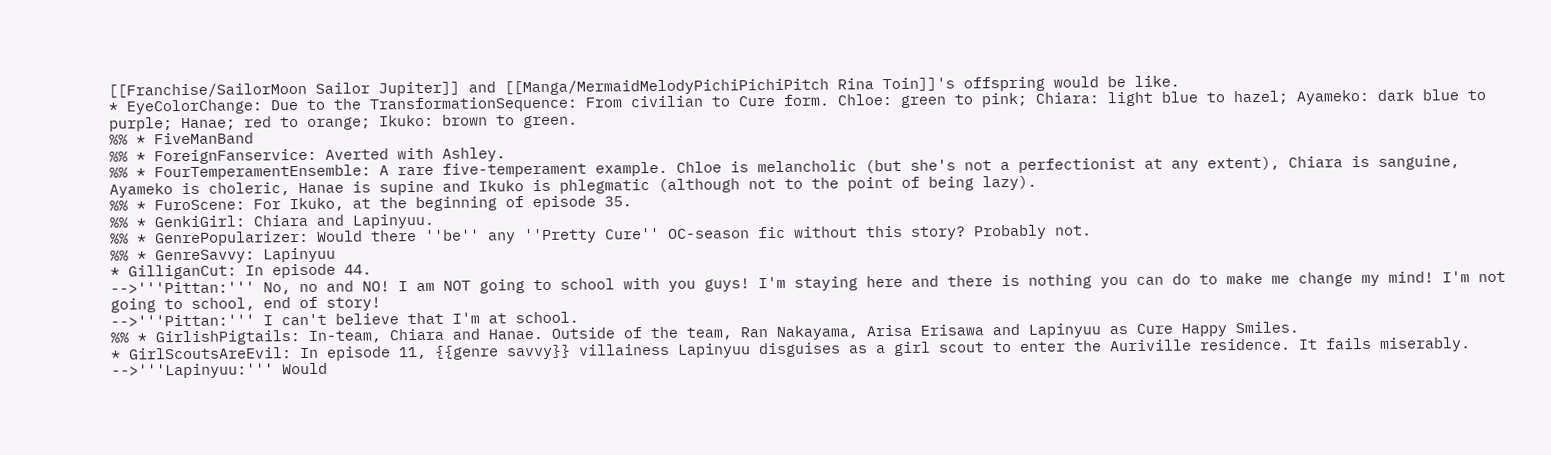[[Franchise/SailorMoon Sailor Jupiter]] and [[Manga/MermaidMelodyPichiPichiPitch Rina Toin]]'s offspring would be like.
* EyeColorChange: Due to the TransformationSequence: From civilian to Cure form. Chloe: green to pink; Chiara: light blue to hazel; Ayameko: dark blue to purple; Hanae; red to orange; Ikuko: brown to green.
%% * FiveManBand
%% * ForeignFanservice: Averted with Ashley.
%% * FourTemperamentEnsemble: A rare five-temperament example. Chloe is melancholic (but she's not a perfectionist at any extent), Chiara is sanguine, Ayameko is choleric, Hanae is supine and Ikuko is phlegmatic (although not to the point of being lazy).
%% * FuroScene: For Ikuko, at the beginning of episode 35.
%% * GenkiGirl: Chiara and Lapinyuu.
%% * GenrePopularizer: Would there ''be'' any ''Pretty Cure'' OC-season fic without this story? Probably not.
%% * GenreSavvy: Lapinyuu
* GilliganCut: In episode 44.
-->'''Pittan:''' No, no and NO! I am NOT going to school with you guys! I'm staying here and there is nothing you can do to make me change my mind! I'm not going to school, end of story!
-->'''Pittan:''' I can't believe that I'm at school.
%% * GirlishPigtails: In-team, Chiara and Hanae. Outside of the team, Ran Nakayama, Arisa Erisawa and Lapinyuu as Cure Happy Smiles.
* GirlScoutsAreEvil: In episode 11, {{genre savvy}} villainess Lapinyuu disguises as a girl scout to enter the Auriville residence. It fails miserably.
-->'''Lapinyuu:''' Would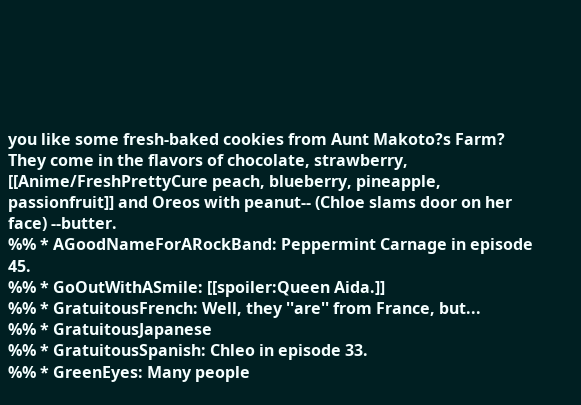you like some fresh-baked cookies from Aunt Makoto?s Farm? They come in the flavors of chocolate, strawberry, [[Anime/FreshPrettyCure peach, blueberry, pineapple, passionfruit]] and Oreos with peanut-- (Chloe slams door on her face) --butter.
%% * AGoodNameForARockBand: Peppermint Carnage in episode 45.
%% * GoOutWithASmile: [[spoiler:Queen Aida.]]
%% * GratuitousFrench: Well, they ''are'' from France, but...
%% * GratuitousJapanese
%% * GratuitousSpanish: Chleo in episode 33.
%% * GreenEyes: Many people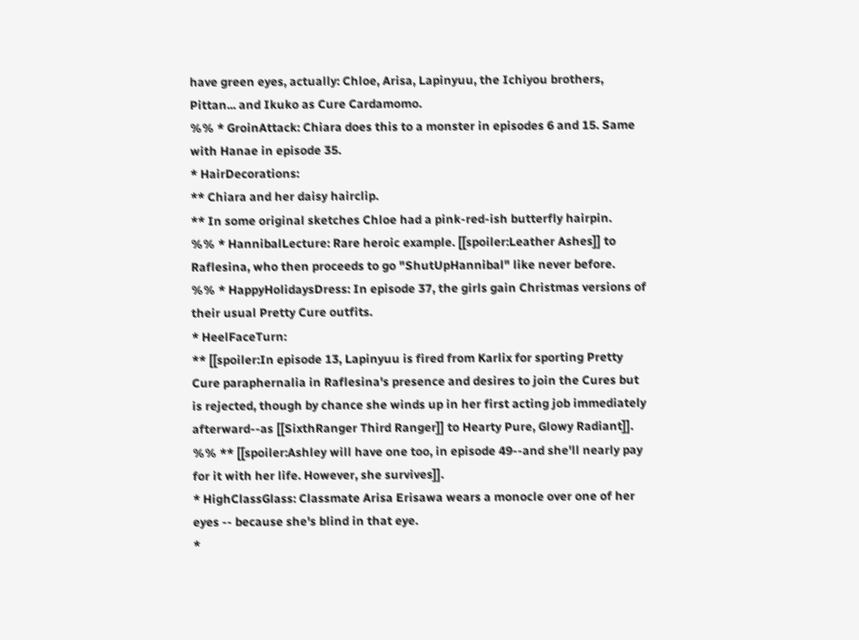have green eyes, actually: Chloe, Arisa, Lapinyuu, the Ichiyou brothers, Pittan... and Ikuko as Cure Cardamomo.
%% * GroinAttack: Chiara does this to a monster in episodes 6 and 15. Same with Hanae in episode 35.
* HairDecorations:
** Chiara and her daisy hairclip.
** In some original sketches Chloe had a pink-red-ish butterfly hairpin.
%% * HannibalLecture: Rare heroic example. [[spoiler:Leather Ashes]] to Raflesina, who then proceeds to go "ShutUpHannibal" like never before.
%% * HappyHolidaysDress: In episode 37, the girls gain Christmas versions of their usual Pretty Cure outfits.
* HeelFaceTurn:
** [[spoiler:In episode 13, Lapinyuu is fired from Karlix for sporting Pretty Cure paraphernalia in Raflesina's presence and desires to join the Cures but is rejected, though by chance she winds up in her first acting job immediately afterward--as [[SixthRanger Third Ranger]] to Hearty Pure, Glowy Radiant]].
%% ** [[spoiler:Ashley will have one too, in episode 49--and she'll nearly pay for it with her life. However, she survives]].
* HighClassGlass: Classmate Arisa Erisawa wears a monocle over one of her eyes -- because she's blind in that eye.
*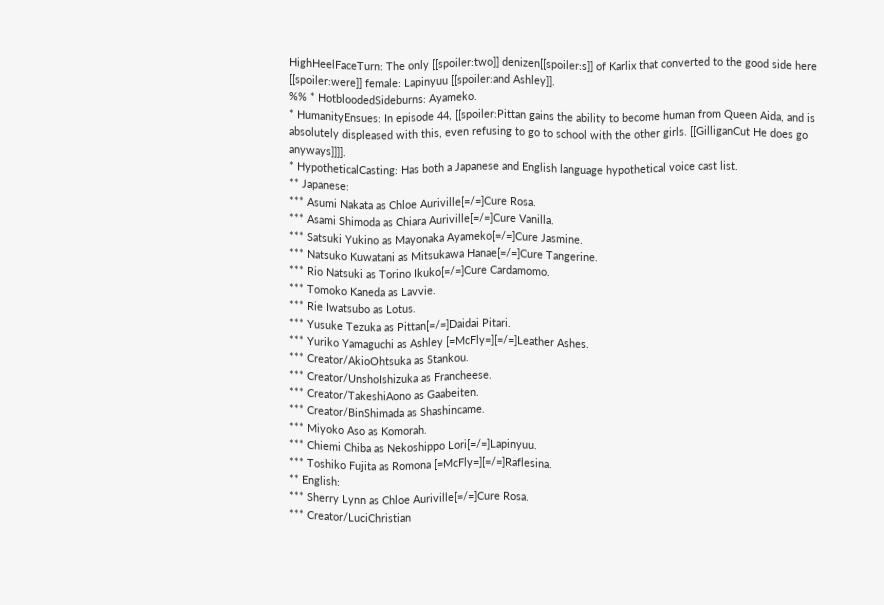HighHeelFaceTurn: The only [[spoiler:two]] denizen[[spoiler:s]] of Karlix that converted to the good side here [[spoiler:were]] female: Lapinyuu [[spoiler:and Ashley]].
%% * HotbloodedSideburns: Ayameko.
* HumanityEnsues: In episode 44, [[spoiler:Pittan gains the ability to become human from Queen Aida, and is absolutely displeased with this, even refusing to go to school with the other girls. [[GilliganCut He does go anyways]]]].
* HypotheticalCasting: Has both a Japanese and English language hypothetical voice cast list.
** Japanese:
*** Asumi Nakata as Chloe Auriville[=/=]Cure Rosa.
*** Asami Shimoda as Chiara Auriville[=/=]Cure Vanilla.
*** Satsuki Yukino as Mayonaka Ayameko[=/=]Cure Jasmine.
*** Natsuko Kuwatani as Mitsukawa Hanae[=/=]Cure Tangerine.
*** Rio Natsuki as Torino Ikuko[=/=]Cure Cardamomo.
*** Tomoko Kaneda as Lavvie.
*** Rie Iwatsubo as Lotus.
*** Yusuke Tezuka as Pittan[=/=]Daidai Pitari.
*** Yuriko Yamaguchi as Ashley [=McFly=][=/=]Leather Ashes.
*** Creator/AkioOhtsuka as Stankou.
*** Creator/UnshoIshizuka as Francheese.
*** Creator/TakeshiAono as Gaabeiten.
*** Creator/BinShimada as Shashincame.
*** Miyoko Aso as Komorah.
*** Chiemi Chiba as Nekoshippo Lori[=/=]Lapinyuu.
*** Toshiko Fujita as Romona [=McFly=][=/=]Raflesina.
** English:
*** Sherry Lynn as Chloe Auriville[=/=]Cure Rosa.
*** Creator/LuciChristian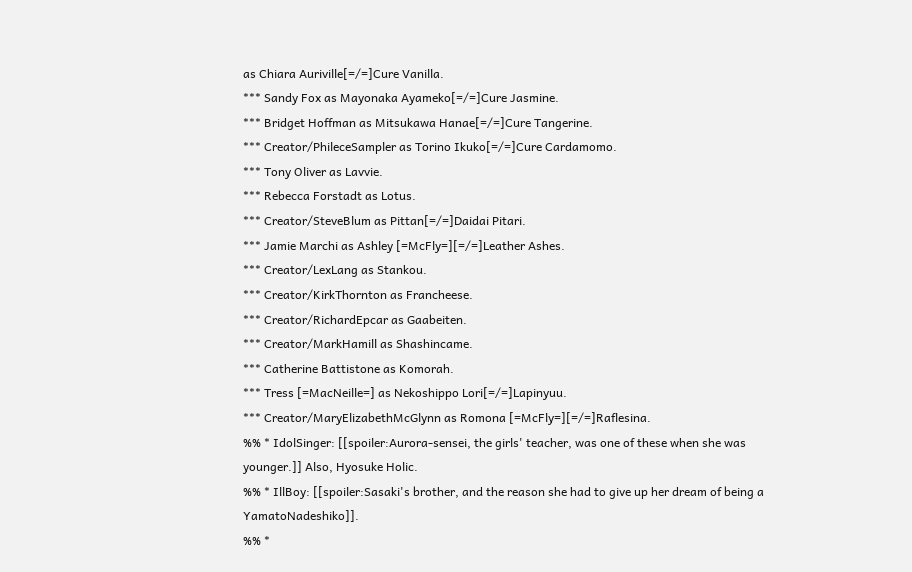as Chiara Auriville[=/=]Cure Vanilla.
*** Sandy Fox as Mayonaka Ayameko[=/=]Cure Jasmine.
*** Bridget Hoffman as Mitsukawa Hanae[=/=]Cure Tangerine.
*** Creator/PhileceSampler as Torino Ikuko[=/=]Cure Cardamomo.
*** Tony Oliver as Lavvie.
*** Rebecca Forstadt as Lotus.
*** Creator/SteveBlum as Pittan[=/=]Daidai Pitari.
*** Jamie Marchi as Ashley [=McFly=][=/=]Leather Ashes.
*** Creator/LexLang as Stankou.
*** Creator/KirkThornton as Francheese.
*** Creator/RichardEpcar as Gaabeiten.
*** Creator/MarkHamill as Shashincame.
*** Catherine Battistone as Komorah.
*** Tress [=MacNeille=] as Nekoshippo Lori[=/=]Lapinyuu.
*** Creator/MaryElizabethMcGlynn as Romona [=McFly=][=/=]Raflesina.
%% * IdolSinger: [[spoiler:Aurora-sensei, the girls' teacher, was one of these when she was younger.]] Also, Hyosuke Holic.
%% * IllBoy: [[spoiler:Sasaki's brother, and the reason she had to give up her dream of being a YamatoNadeshiko]].
%% *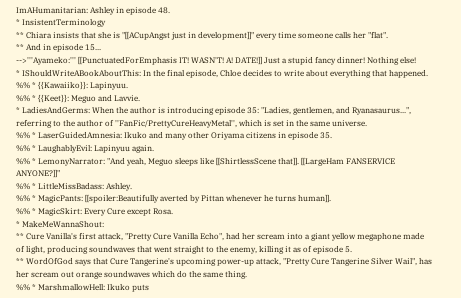ImAHumanitarian: Ashley in episode 48.
* InsistentTerminology
** Chiara insists that she is "[[ACupAngst just in development]]" every time someone calls her "flat".
** And in episode 15...
-->'''Ayameko:''' [[PunctuatedForEmphasis IT! WASN'T! A! DATE!]] Just a stupid fancy dinner! Nothing else!
* IShouldWriteABookAboutThis: In the final episode, Chloe decides to write about everything that happened.
%% * {{Kawaiiko}}: Lapinyuu.
%% * {{Keet}}: Meguo and Lavvie.
* LadiesAndGerms: When the author is introducing episode 35: "Ladies, gentlemen, and Ryanasaurus...", referring to the author of ''FanFic/PrettyCureHeavyMetal'', which is set in the same universe.
%% * LaserGuidedAmnesia: Ikuko and many other Oriyama citizens in episode 35.
%% * LaughablyEvil: Lapinyuu again.
%% * LemonyNarrator: "And yeah, Meguo sleeps like [[ShirtlessScene that]]. [[LargeHam FANSERVICE ANYONE?]]"
%% * LittleMissBadass: Ashley.
%% * MagicPants: [[spoiler:Beautifully averted by Pittan whenever he turns human]].
%% * MagicSkirt: Every Cure except Rosa.
* MakeMeWannaShout:
** Cure Vanilla's first attack, "Pretty Cure Vanilla Echo", had her scream into a giant yellow megaphone made of light, producing soundwaves that went straight to the enemy, killing it as of episode 5.
** WordOfGod says that Cure Tangerine's upcoming power-up attack, "Pretty Cure Tangerine Silver Wail", has her scream out orange soundwaves which do the same thing.
%% * MarshmallowHell: Ikuko puts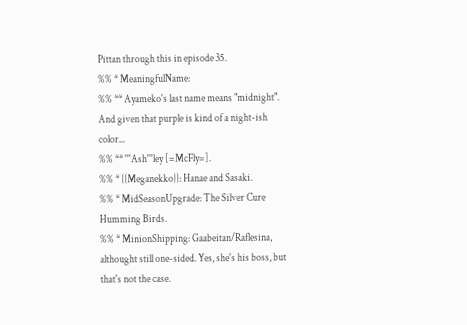Pittan through this in episode 35.
%% * MeaningfulName:
%% ** Ayameko's last name means "midnight". And given that purple is kind of a night-ish color...
%% ** '''Ash'''ley [=McFly=].
%% * {{Meganekko}}: Hanae and Sasaki.
%% * MidSeasonUpgrade: The Silver Cure Humming Birds.
%% * MinionShipping: Gaabeitan/Raflesina, althought still one-sided. Yes, she's his boss, but that's not the case.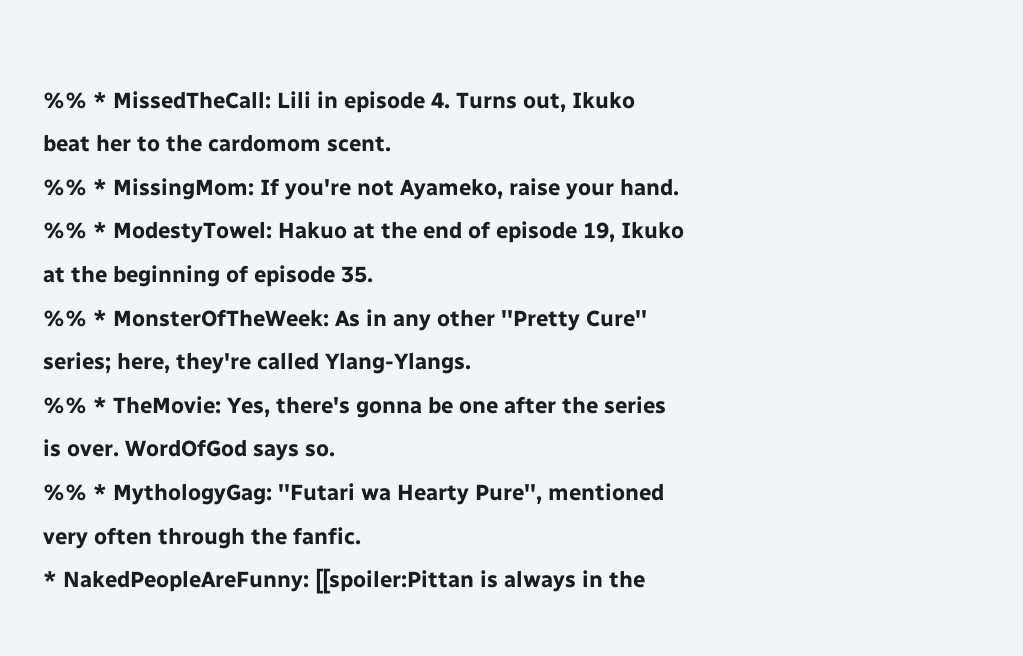%% * MissedTheCall: Lili in episode 4. Turns out, Ikuko beat her to the cardomom scent.
%% * MissingMom: If you're not Ayameko, raise your hand.
%% * ModestyTowel: Hakuo at the end of episode 19, Ikuko at the beginning of episode 35.
%% * MonsterOfTheWeek: As in any other ''Pretty Cure'' series; here, they're called Ylang-Ylangs.
%% * TheMovie: Yes, there's gonna be one after the series is over. WordOfGod says so.
%% * MythologyGag: ''Futari wa Hearty Pure'', mentioned very often through the fanfic.
* NakedPeopleAreFunny: [[spoiler:Pittan is always in the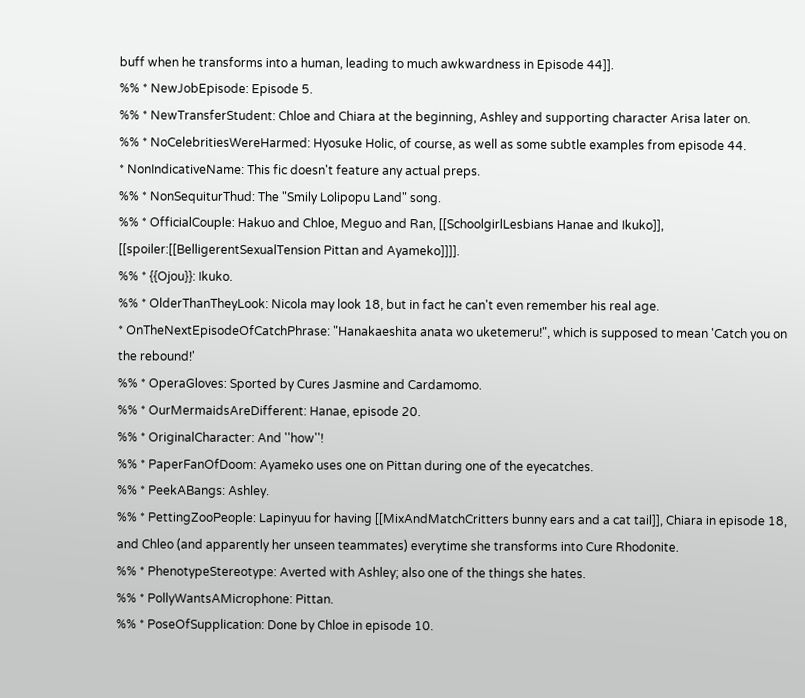buff when he transforms into a human, leading to much awkwardness in Episode 44]].
%% * NewJobEpisode: Episode 5.
%% * NewTransferStudent: Chloe and Chiara at the beginning, Ashley and supporting character Arisa later on.
%% * NoCelebritiesWereHarmed: Hyosuke Holic, of course, as well as some subtle examples from episode 44.
* NonIndicativeName: This fic doesn't feature any actual preps.
%% * NonSequiturThud: The "Smily Lolipopu Land" song.
%% * OfficialCouple: Hakuo and Chloe, Meguo and Ran, [[SchoolgirlLesbians Hanae and Ikuko]], [[spoiler:[[BelligerentSexualTension Pittan and Ayameko]]]].
%% * {{Ojou}}: Ikuko.
%% * OlderThanTheyLook: Nicola may look 18, but in fact he can't even remember his real age.
* OnTheNextEpisodeOfCatchPhrase: "Hanakaeshita anata wo uketemeru!", which is supposed to mean 'Catch you on the rebound!'
%% * OperaGloves: Sported by Cures Jasmine and Cardamomo.
%% * OurMermaidsAreDifferent: Hanae, episode 20.
%% * OriginalCharacter: And ''how''!
%% * PaperFanOfDoom: Ayameko uses one on Pittan during one of the eyecatches.
%% * PeekABangs: Ashley.
%% * PettingZooPeople: Lapinyuu for having [[MixAndMatchCritters bunny ears and a cat tail]], Chiara in episode 18, and Chleo (and apparently her unseen teammates) everytime she transforms into Cure Rhodonite.
%% * PhenotypeStereotype: Averted with Ashley; also one of the things she hates.
%% * PollyWantsAMicrophone: Pittan.
%% * PoseOfSupplication: Done by Chloe in episode 10.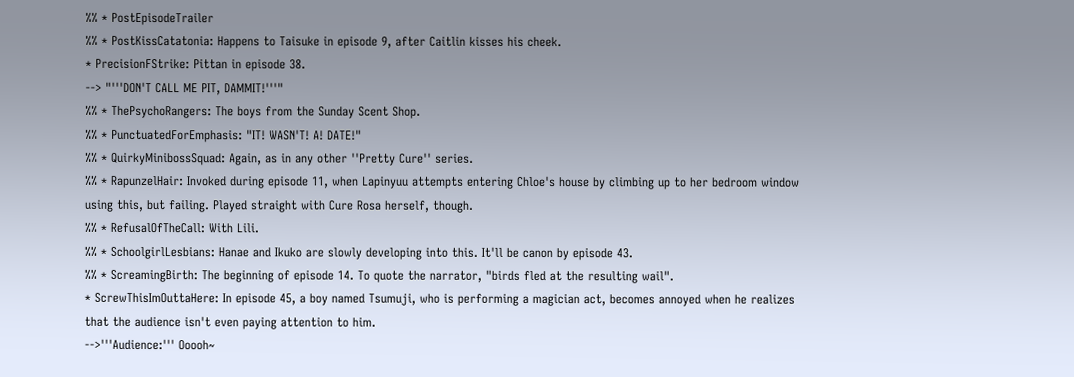%% * PostEpisodeTrailer
%% * PostKissCatatonia: Happens to Taisuke in episode 9, after Caitlin kisses his cheek.
* PrecisionFStrike: Pittan in episode 38.
--> "'''DON'T CALL ME PIT, DAMMIT!'''"
%% * ThePsychoRangers: The boys from the Sunday Scent Shop.
%% * PunctuatedForEmphasis: "IT! WASN'T! A! DATE!"
%% * QuirkyMinibossSquad: Again, as in any other ''Pretty Cure'' series.
%% * RapunzelHair: Invoked during episode 11, when Lapinyuu attempts entering Chloe's house by climbing up to her bedroom window using this, but failing. Played straight with Cure Rosa herself, though.
%% * RefusalOfTheCall: With Lili.
%% * SchoolgirlLesbians: Hanae and Ikuko are slowly developing into this. It'll be canon by episode 43.
%% * ScreamingBirth: The beginning of episode 14. To quote the narrator, "birds fled at the resulting wail".
* ScrewThisImOuttaHere: In episode 45, a boy named Tsumuji, who is performing a magician act, becomes annoyed when he realizes that the audience isn't even paying attention to him.
-->'''Audience:''' Ooooh~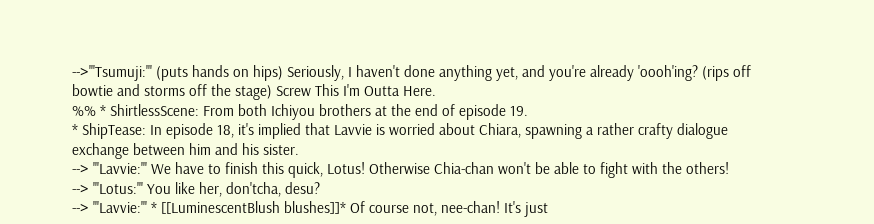-->'''Tsumuji:''' (puts hands on hips) Seriously, I haven't done anything yet, and you're already 'oooh'ing? (rips off bowtie and storms off the stage) Screw This I'm Outta Here.
%% * ShirtlessScene: From both Ichiyou brothers at the end of episode 19.
* ShipTease: In episode 18, it's implied that Lavvie is worried about Chiara, spawning a rather crafty dialogue exchange between him and his sister.
--> '''Lavvie:''' We have to finish this quick, Lotus! Otherwise Chia-chan won't be able to fight with the others!
--> '''Lotus:''' You like her, don'tcha, desu?
--> '''Lavvie:''' * [[LuminescentBlush blushes]]* Of course not, nee-chan! It's just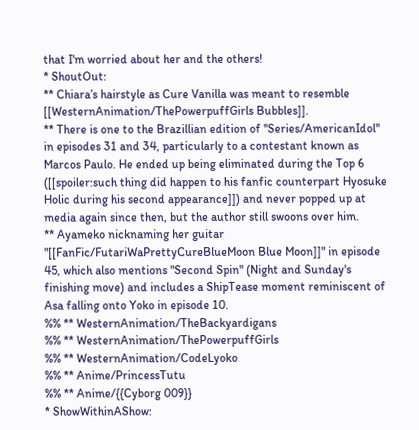that I'm worried about her and the others!
* ShoutOut:
** Chiara’s hairstyle as Cure Vanilla was meant to resemble [[WesternAnimation/ThePowerpuffGirls Bubbles]].
** There is one to the Brazillian edition of ''Series/AmericanIdol'' in episodes 31 and 34, particularly to a contestant known as Marcos Paulo. He ended up being eliminated during the Top 6 ([[spoiler:such thing did happen to his fanfic counterpart Hyosuke Holic during his second appearance]]) and never popped up at media again since then, but the author still swoons over him.
** Ayameko nicknaming her guitar "[[FanFic/FutariWaPrettyCureBlueMoon Blue Moon]]" in episode 45, which also mentions "Second Spin" (Night and Sunday's finishing move) and includes a ShipTease moment reminiscent of Asa falling onto Yoko in episode 10.
%% ** WesternAnimation/TheBackyardigans
%% ** WesternAnimation/ThePowerpuffGirls
%% ** WesternAnimation/CodeLyoko
%% ** Anime/PrincessTutu
%% ** Anime/{{Cyborg 009}}
* ShowWithinAShow: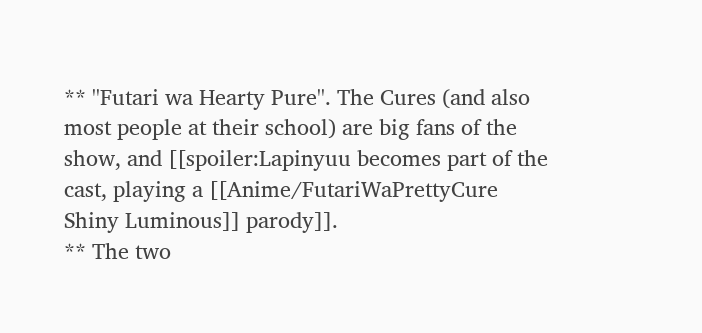** ''Futari wa Hearty Pure''. The Cures (and also most people at their school) are big fans of the show, and [[spoiler:Lapinyuu becomes part of the cast, playing a [[Anime/FutariWaPrettyCure Shiny Luminous]] parody]].
** The two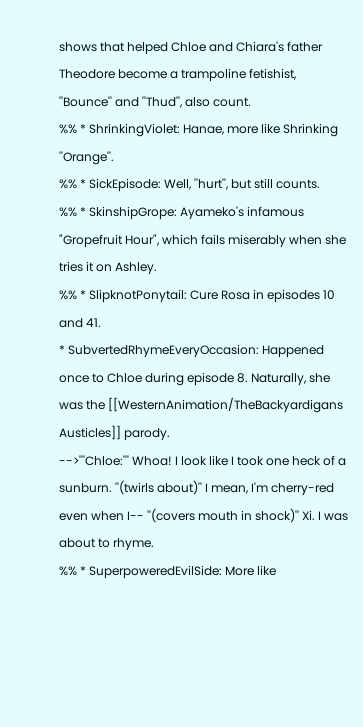shows that helped Chloe and Chiara's father Theodore become a trampoline fetishist, ''Bounce'' and ''Thud'', also count.
%% * ShrinkingViolet: Hanae, more like Shrinking ''Orange''.
%% * SickEpisode: Well, ''hurt'', but still counts.
%% * SkinshipGrope: Ayameko's infamous "Gropefruit Hour", which fails miserably when she tries it on Ashley.
%% * SlipknotPonytail: Cure Rosa in episodes 10 and 41.
* SubvertedRhymeEveryOccasion: Happened once to Chloe during episode 8. Naturally, she was the [[WesternAnimation/TheBackyardigans Austicles]] parody.
-->'''Chloe:''' Whoa! I look like I took one heck of a sunburn. ''(twirls about)'' I mean, I'm cherry-red even when I-- ''(covers mouth in shock)'' Xi. I was about to rhyme.
%% * SuperpoweredEvilSide: More like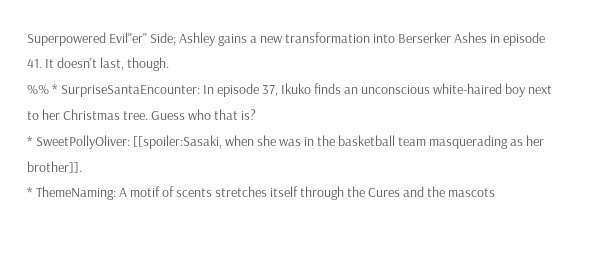Superpowered Evil''er'' Side; Ashley gains a new transformation into Berserker Ashes in episode 41. It doesn't last, though.
%% * SurpriseSantaEncounter: In episode 37, Ikuko finds an unconscious white-haired boy next to her Christmas tree. Guess who that is?
* SweetPollyOliver: [[spoiler:Sasaki, when she was in the basketball team masquerading as her brother]].
* ThemeNaming: A motif of scents stretches itself through the Cures and the mascots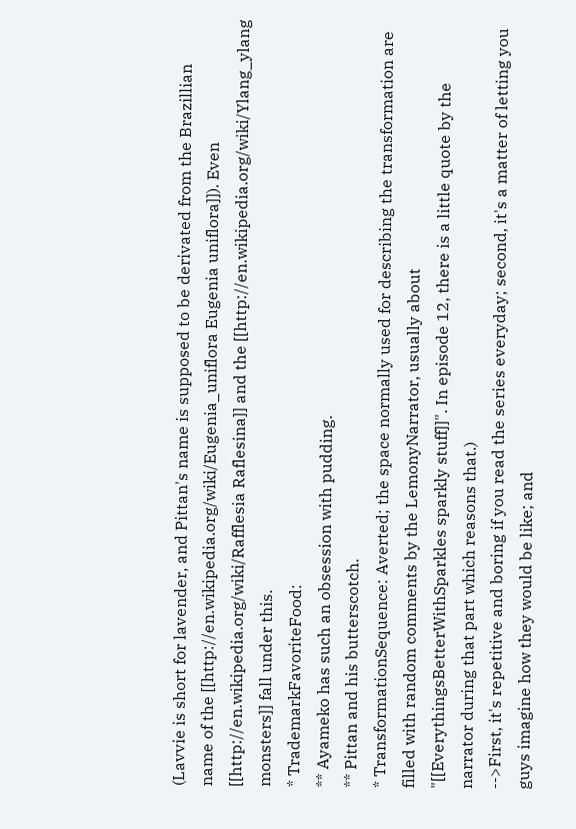(Lavvie is short for lavender, and Pittan's name is supposed to be derivated from the Brazillian name of the [[http://en.wikipedia.org/wiki/Eugenia_uniflora Eugenia uniflora]]). Even [[http://en.wikipedia.org/wiki/Rafflesia Raflesina]] and the [[http://en.wikipedia.org/wiki/Ylang_ylang monsters]] fall under this.
* TrademarkFavoriteFood:
** Ayameko has such an obsession with pudding.
** Pittan and his butterscotch.
* TransformationSequence: Averted; the space normally used for describing the transformation are filled with random comments by the LemonyNarrator, usually about "[[EverythingsBetterWithSparkles sparkly stuff]]". In episode 12, there is a little quote by the narrator during that part which reasons that.)
-->First, it's repetitive and boring if you read the series everyday; second, it's a matter of letting you guys imagine how they would be like; and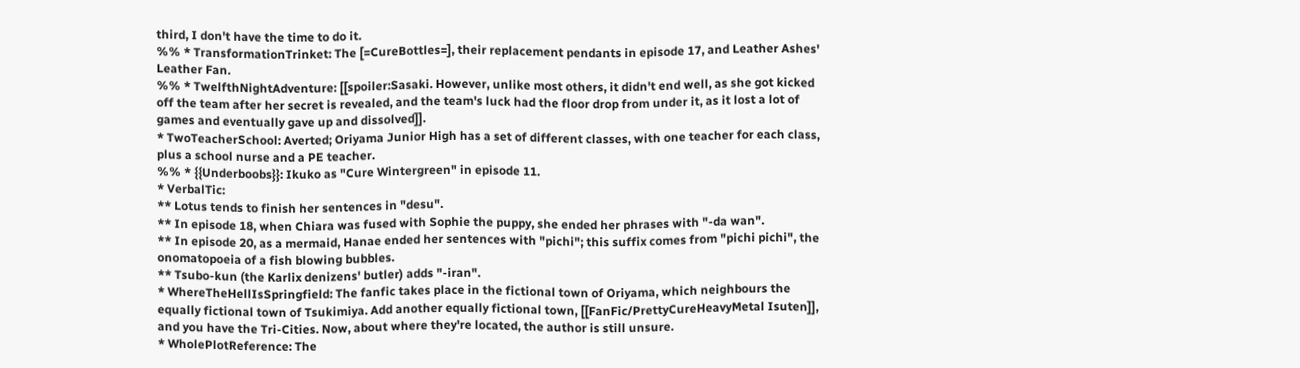third, I don't have the time to do it.
%% * TransformationTrinket: The [=CureBottles=], their replacement pendants in episode 17, and Leather Ashes' Leather Fan.
%% * TwelfthNightAdventure: [[spoiler:Sasaki. However, unlike most others, it didn't end well, as she got kicked off the team after her secret is revealed, and the team's luck had the floor drop from under it, as it lost a lot of games and eventually gave up and dissolved]].
* TwoTeacherSchool: Averted; Oriyama Junior High has a set of different classes, with one teacher for each class, plus a school nurse and a PE teacher.
%% * {{Underboobs}}: Ikuko as "Cure Wintergreen" in episode 11.
* VerbalTic:
** Lotus tends to finish her sentences in "desu".
** In episode 18, when Chiara was fused with Sophie the puppy, she ended her phrases with "-da wan".
** In episode 20, as a mermaid, Hanae ended her sentences with "pichi"; this suffix comes from "pichi pichi", the onomatopoeia of a fish blowing bubbles.
** Tsubo-kun (the Karlix denizens' butler) adds "-iran".
* WhereTheHellIsSpringfield: The fanfic takes place in the fictional town of Oriyama, which neighbours the equally fictional town of Tsukimiya. Add another equally fictional town, [[FanFic/PrettyCureHeavyMetal Isuten]], and you have the Tri-Cities. Now, about where they're located, the author is still unsure.
* WholePlotReference: The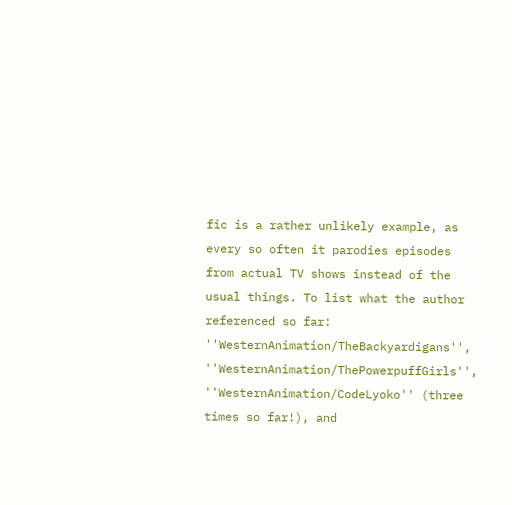fic is a rather unlikely example, as every so often it parodies episodes from actual TV shows instead of the usual things. To list what the author referenced so far: ''WesternAnimation/TheBackyardigans'', ''WesternAnimation/ThePowerpuffGirls'', ''WesternAnimation/CodeLyoko'' (three times so far!), and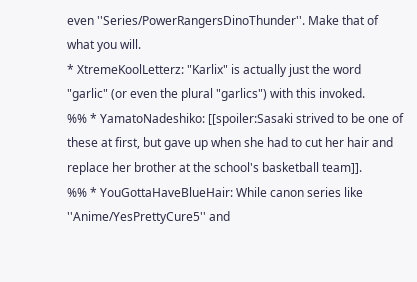even ''Series/PowerRangersDinoThunder''. Make that of what you will.
* XtremeKoolLetterz: "Karlix" is actually just the word "garlic" (or even the plural "garlics") with this invoked.
%% * YamatoNadeshiko: [[spoiler:Sasaki strived to be one of these at first, but gave up when she had to cut her hair and replace her brother at the school's basketball team]].
%% * YouGottaHaveBlueHair: While canon series like ''Anime/YesPrettyCure5'' and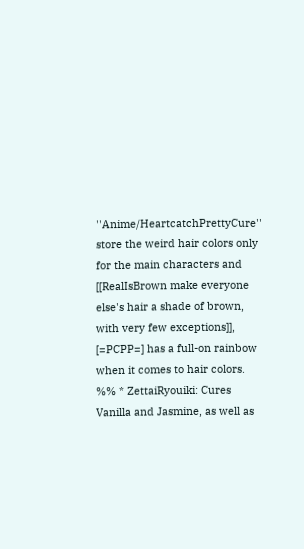''Anime/HeartcatchPrettyCure'' store the weird hair colors only for the main characters and [[RealIsBrown make everyone else's hair a shade of brown, with very few exceptions]], [=PCPP=] has a full-on rainbow when it comes to hair colors.
%% * ZettaiRyouiki: Cures Vanilla and Jasmine, as well as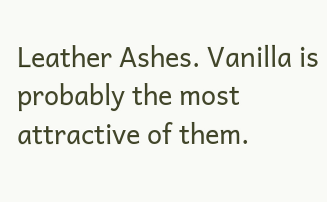Leather Ashes. Vanilla is probably the most attractive of them.